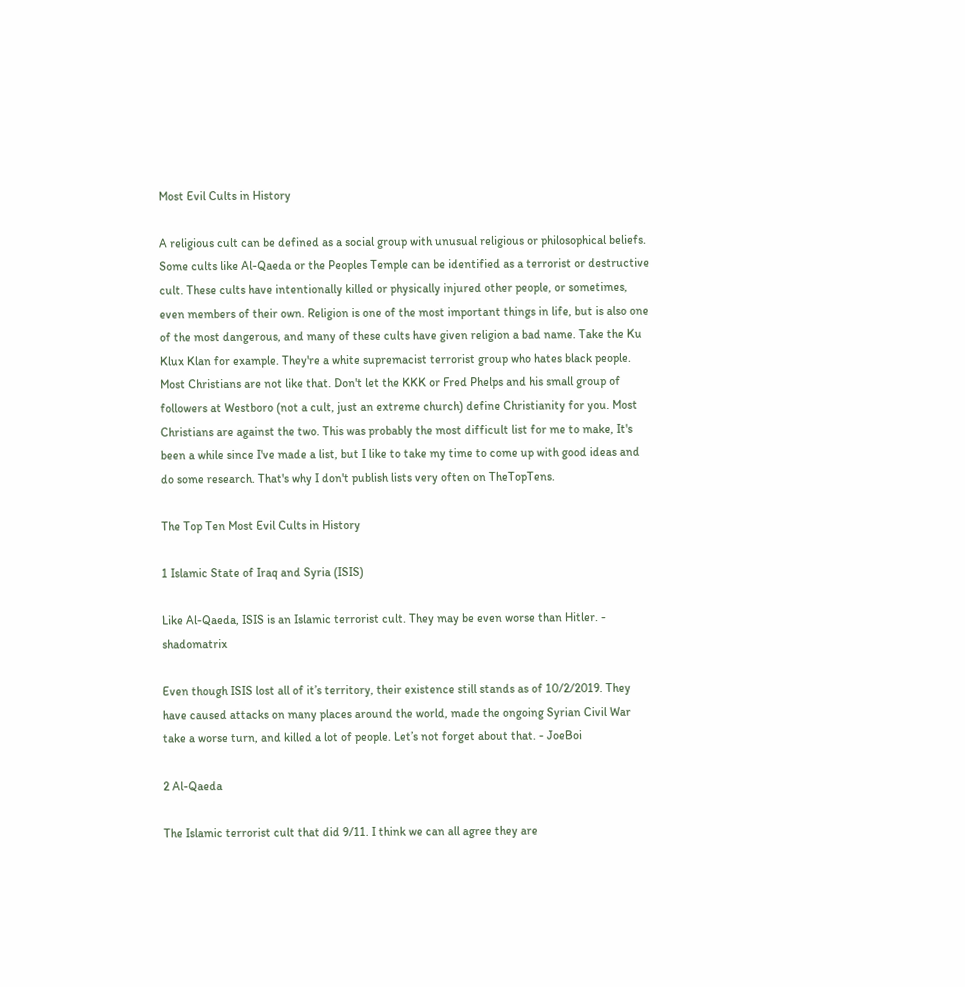Most Evil Cults in History

A religious cult can be defined as a social group with unusual religious or philosophical beliefs. Some cults like Al-Qaeda or the Peoples Temple can be identified as a terrorist or destructive cult. These cults have intentionally killed or physically injured other people, or sometimes, even members of their own. Religion is one of the most important things in life, but is also one of the most dangerous, and many of these cults have given religion a bad name. Take the Ku Klux Klan for example. They're a white supremacist terrorist group who hates black people. Most Christians are not like that. Don't let the KKK or Fred Phelps and his small group of followers at Westboro (not a cult, just an extreme church) define Christianity for you. Most Christians are against the two. This was probably the most difficult list for me to make, It's been a while since I've made a list, but I like to take my time to come up with good ideas and do some research. That's why I don't publish lists very often on TheTopTens.

The Top Ten Most Evil Cults in History

1 Islamic State of Iraq and Syria (ISIS)

Like Al-Qaeda, ISIS is an Islamic terrorist cult. They may be even worse than Hitler. - shadomatrix

Even though ISIS lost all of it’s territory, their existence still stands as of 10/2/2019. They have caused attacks on many places around the world, made the ongoing Syrian Civil War take a worse turn, and killed a lot of people. Let’s not forget about that. - JoeBoi

2 Al-Qaeda

The Islamic terrorist cult that did 9/11. I think we can all agree they are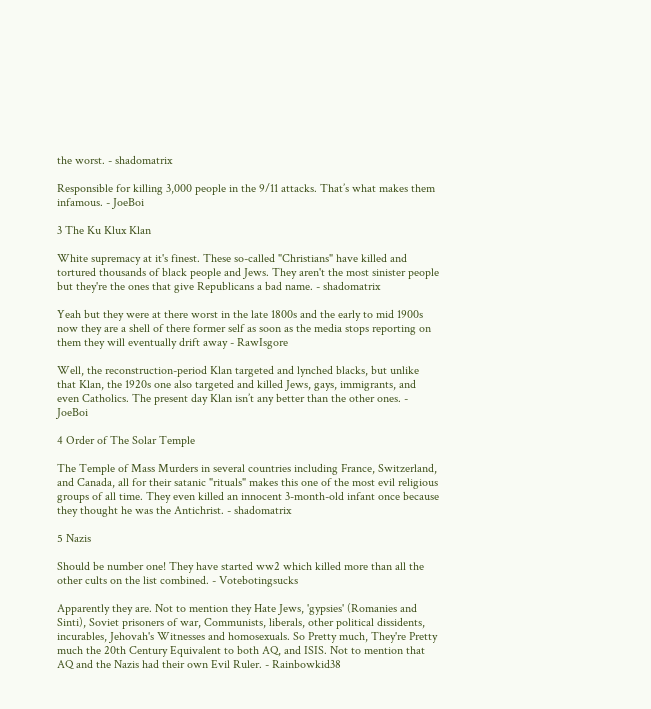the worst. - shadomatrix

Responsible for killing 3,000 people in the 9/11 attacks. That’s what makes them infamous. - JoeBoi

3 The Ku Klux Klan

White supremacy at it's finest. These so-called "Christians" have killed and tortured thousands of black people and Jews. They aren't the most sinister people but they're the ones that give Republicans a bad name. - shadomatrix

Yeah but they were at there worst in the late 1800s and the early to mid 1900s now they are a shell of there former self as soon as the media stops reporting on them they will eventually drift away - RawIsgore

Well, the reconstruction-period Klan targeted and lynched blacks, but unlike that Klan, the 1920s one also targeted and killed Jews, gays, immigrants, and even Catholics. The present day Klan isn’t any better than the other ones. - JoeBoi

4 Order of The Solar Temple

The Temple of Mass Murders in several countries including France, Switzerland, and Canada, all for their satanic "rituals" makes this one of the most evil religious groups of all time. They even killed an innocent 3-month-old infant once because they thought he was the Antichrist. - shadomatrix

5 Nazis

Should be number one! They have started ww2 which killed more than all the other cults on the list combined. - Votebotingsucks

Apparently they are. Not to mention they Hate Jews, 'gypsies' (Romanies and Sinti), Soviet prisoners of war, Communists, liberals, other political dissidents, incurables, Jehovah's Witnesses and homosexuals. So Pretty much, They're Pretty much the 20th Century Equivalent to both AQ, and ISIS. Not to mention that AQ and the Nazis had their own Evil Ruler. - Rainbowkid38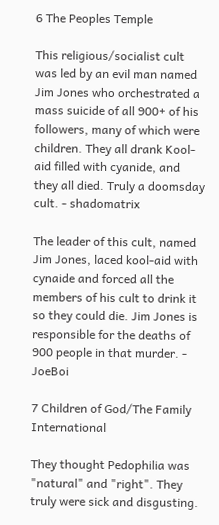6 The Peoples Temple

This religious/socialist cult was led by an evil man named Jim Jones who orchestrated a mass suicide of all 900+ of his followers, many of which were children. They all drank Kool-aid filled with cyanide, and they all died. Truly a doomsday cult. - shadomatrix

The leader of this cult, named Jim Jones, laced kool-aid with cynaide and forced all the members of his cult to drink it so they could die. Jim Jones is responsible for the deaths of 900 people in that murder. - JoeBoi

7 Children of God/The Family International

They thought Pedophilia was "natural" and "right". They truly were sick and disgusting.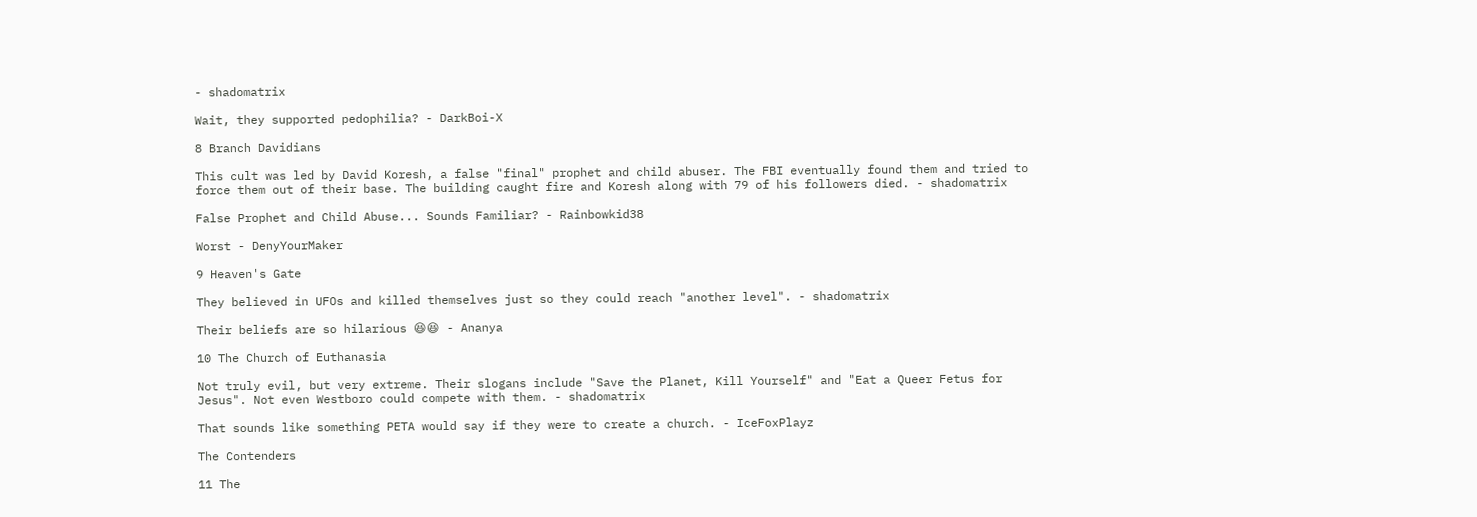- shadomatrix

Wait, they supported pedophilia? - DarkBoi-X

8 Branch Davidians

This cult was led by David Koresh, a false "final" prophet and child abuser. The FBI eventually found them and tried to force them out of their base. The building caught fire and Koresh along with 79 of his followers died. - shadomatrix

False Prophet and Child Abuse... Sounds Familiar? - Rainbowkid38

Worst - DenyYourMaker

9 Heaven's Gate

They believed in UFOs and killed themselves just so they could reach "another level". - shadomatrix

Their beliefs are so hilarious 😆😆 - Ananya

10 The Church of Euthanasia

Not truly evil, but very extreme. Their slogans include "Save the Planet, Kill Yourself" and "Eat a Queer Fetus for Jesus". Not even Westboro could compete with them. - shadomatrix

That sounds like something PETA would say if they were to create a church. - IceFoxPlayz

The Contenders

11 The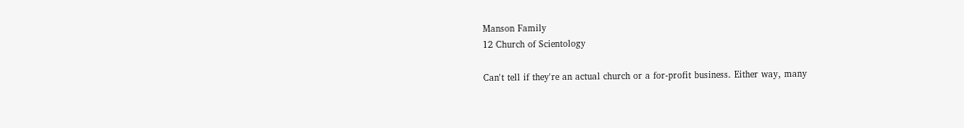Manson Family
12 Church of Scientology

Can't tell if they're an actual church or a for-profit business. Either way, many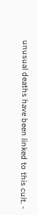unusual deaths have been linked to this cult. -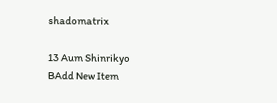shadomatrix

13 Aum Shinrikyo
BAdd New Item